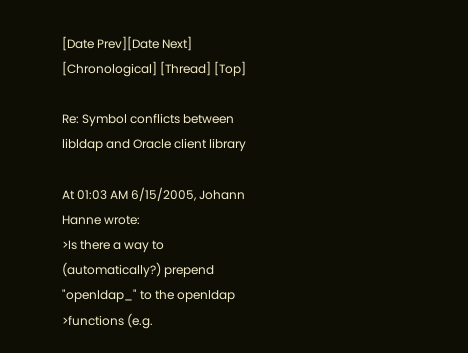[Date Prev][Date Next] [Chronological] [Thread] [Top]

Re: Symbol conflicts between libldap and Oracle client library

At 01:03 AM 6/15/2005, Johann Hanne wrote:
>Is there a way to (automatically?) prepend "openldap_" to the openldap
>functions (e.g.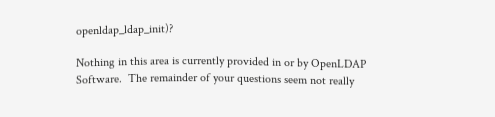openldap_ldap_init)?

Nothing in this area is currently provided in or by OpenLDAP
Software.  The remainder of your questions seem not really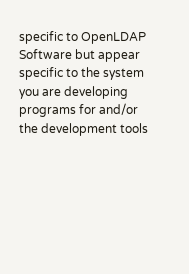specific to OpenLDAP Software but appear specific to the system
you are developing programs for and/or the development tools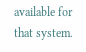available for that system.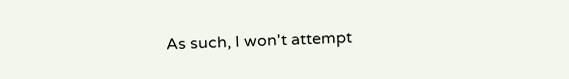As such, I won't attempt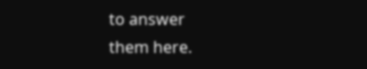to answer
them here.